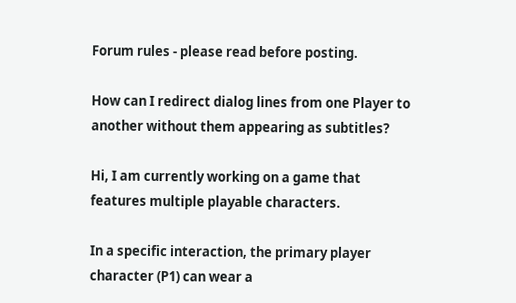Forum rules - please read before posting.

How can I redirect dialog lines from one Player to another without them appearing as subtitles?

Hi, I am currently working on a game that features multiple playable characters.

In a specific interaction, the primary player character (P1) can wear a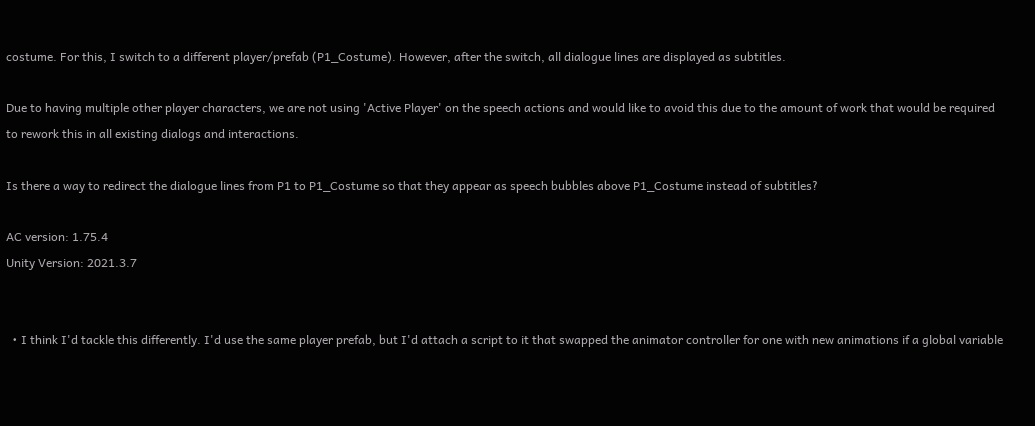costume. For this, I switch to a different player/prefab (P1_Costume). However, after the switch, all dialogue lines are displayed as subtitles.

Due to having multiple other player characters, we are not using 'Active Player' on the speech actions and would like to avoid this due to the amount of work that would be required to rework this in all existing dialogs and interactions.

Is there a way to redirect the dialogue lines from P1 to P1_Costume so that they appear as speech bubbles above P1_Costume instead of subtitles?

AC version: 1.75.4
Unity Version: 2021.3.7


  • I think I'd tackle this differently. I'd use the same player prefab, but I'd attach a script to it that swapped the animator controller for one with new animations if a global variable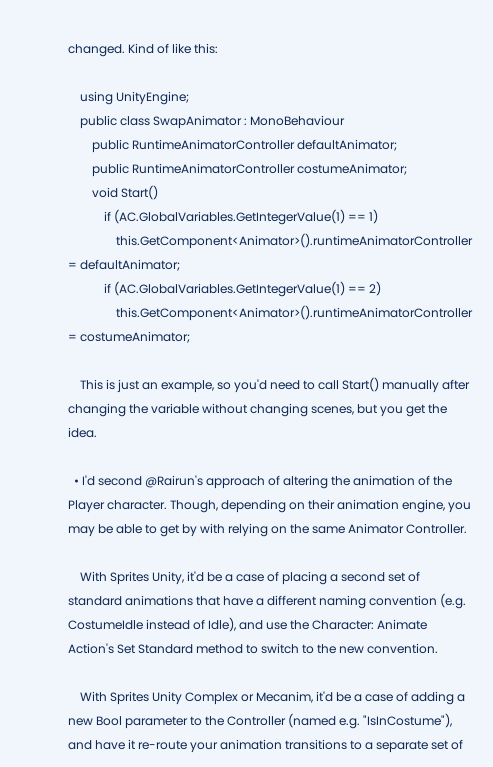changed. Kind of like this:

    using UnityEngine;
    public class SwapAnimator : MonoBehaviour
        public RuntimeAnimatorController defaultAnimator;
        public RuntimeAnimatorController costumeAnimator;
        void Start()
            if (AC.GlobalVariables.GetIntegerValue(1) == 1)
                this.GetComponent<Animator>().runtimeAnimatorController = defaultAnimator;
            if (AC.GlobalVariables.GetIntegerValue(1) == 2)
                this.GetComponent<Animator>().runtimeAnimatorController = costumeAnimator;

    This is just an example, so you'd need to call Start() manually after changing the variable without changing scenes, but you get the idea.

  • I'd second @Rairun's approach of altering the animation of the Player character. Though, depending on their animation engine, you may be able to get by with relying on the same Animator Controller.

    With Sprites Unity, it'd be a case of placing a second set of standard animations that have a different naming convention (e.g. CostumeIdle instead of Idle), and use the Character: Animate Action's Set Standard method to switch to the new convention.

    With Sprites Unity Complex or Mecanim, it'd be a case of adding a new Bool parameter to the Controller (named e.g. "IsInCostume"), and have it re-route your animation transitions to a separate set of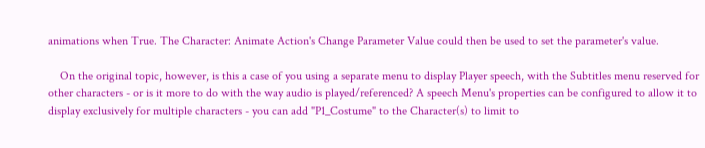animations when True. The Character: Animate Action's Change Parameter Value could then be used to set the parameter's value.

    On the original topic, however, is this a case of you using a separate menu to display Player speech, with the Subtitles menu reserved for other characters - or is it more to do with the way audio is played/referenced? A speech Menu's properties can be configured to allow it to display exclusively for multiple characters - you can add "P1_Costume" to the Character(s) to limit to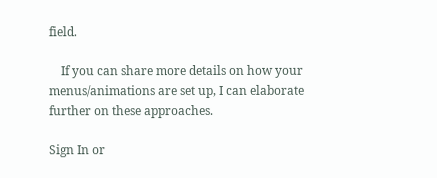field.

    If you can share more details on how your menus/animations are set up, I can elaborate further on these approaches.

Sign In or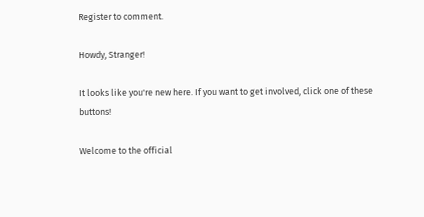Register to comment.

Howdy, Stranger!

It looks like you're new here. If you want to get involved, click one of these buttons!

Welcome to the official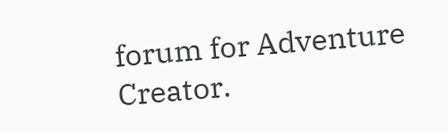forum for Adventure Creator.